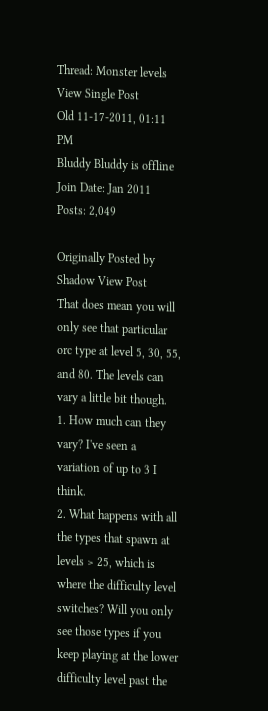Thread: Monster levels
View Single Post
Old 11-17-2011, 01:11 PM
Bluddy Bluddy is offline
Join Date: Jan 2011
Posts: 2,049

Originally Posted by Shadow View Post
That does mean you will only see that particular orc type at level 5, 30, 55, and 80. The levels can vary a little bit though.
1. How much can they vary? I've seen a variation of up to 3 I think.
2. What happens with all the types that spawn at levels > 25, which is where the difficulty level switches? Will you only see those types if you keep playing at the lower difficulty level past the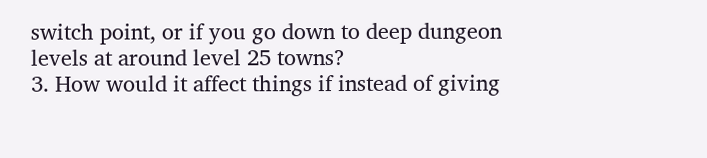switch point, or if you go down to deep dungeon levels at around level 25 towns?
3. How would it affect things if instead of giving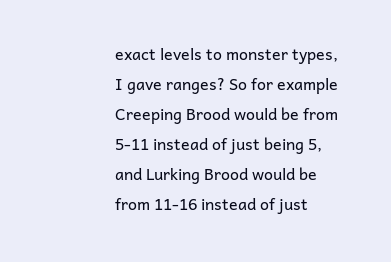exact levels to monster types, I gave ranges? So for example Creeping Brood would be from 5-11 instead of just being 5, and Lurking Brood would be from 11-16 instead of just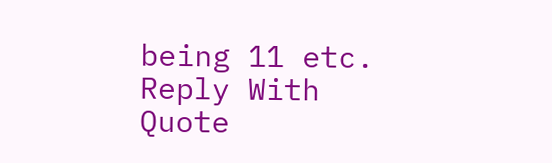being 11 etc.
Reply With Quote